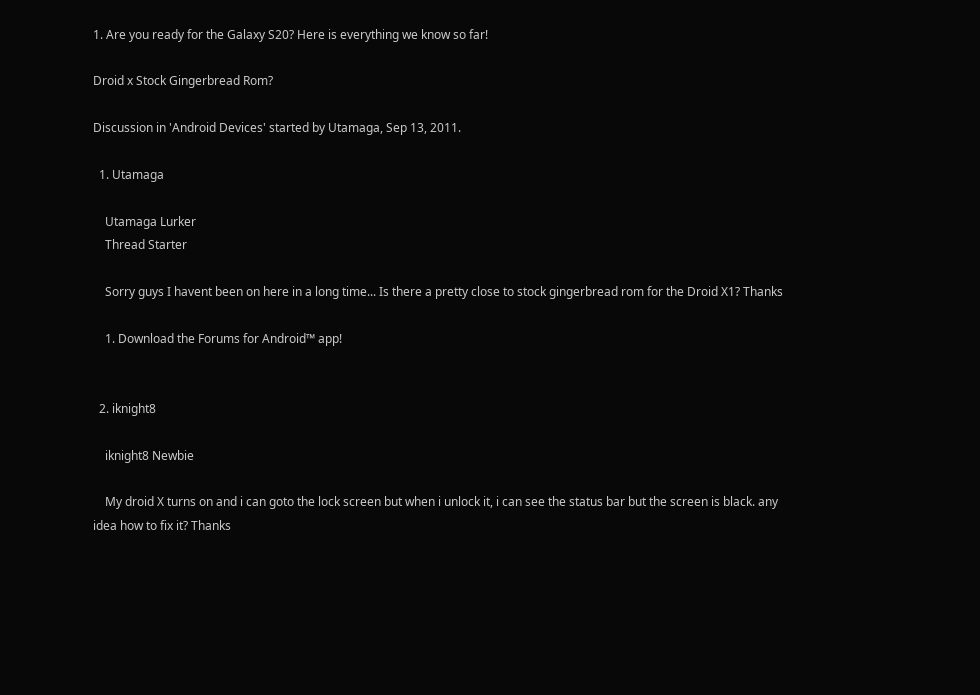1. Are you ready for the Galaxy S20? Here is everything we know so far!

Droid x Stock Gingerbread Rom?

Discussion in 'Android Devices' started by Utamaga, Sep 13, 2011.

  1. Utamaga

    Utamaga Lurker
    Thread Starter

    Sorry guys I havent been on here in a long time... Is there a pretty close to stock gingerbread rom for the Droid X1? Thanks

    1. Download the Forums for Android™ app!


  2. iknight8

    iknight8 Newbie

    My droid X turns on and i can goto the lock screen but when i unlock it, i can see the status bar but the screen is black. any idea how to fix it? Thanks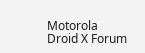Motorola Droid X Forum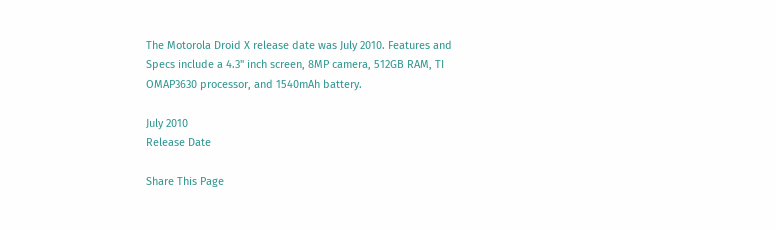The Motorola Droid X release date was July 2010. Features and Specs include a 4.3" inch screen, 8MP camera, 512GB RAM, TI OMAP3630 processor, and 1540mAh battery.

July 2010
Release Date

Share This Page